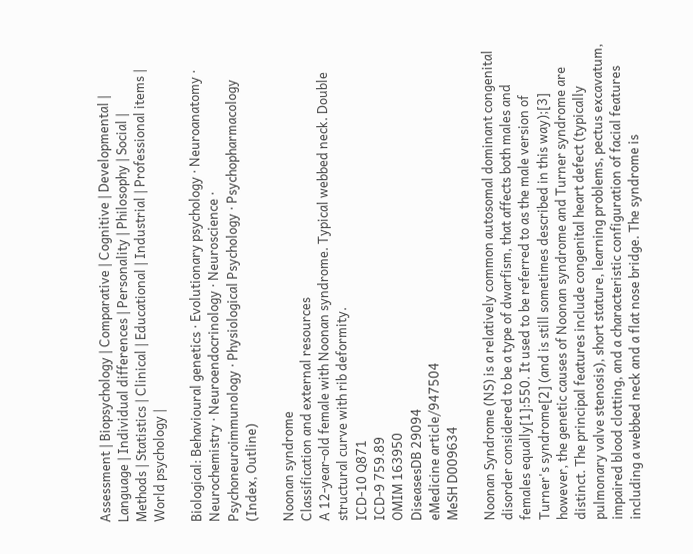Assessment | Biopsychology | Comparative | Cognitive | Developmental | Language | Individual differences | Personality | Philosophy | Social |
Methods | Statistics | Clinical | Educational | Industrial | Professional items | World psychology |

Biological: Behavioural genetics · Evolutionary psychology · Neuroanatomy · Neurochemistry · Neuroendocrinology · Neuroscience · Psychoneuroimmunology · Physiological Psychology · Psychopharmacology (Index, Outline)

Noonan syndrome
Classification and external resources
A 12-year-old female with Noonan syndrome. Typical webbed neck. Double structural curve with rib deformity.
ICD-10 Q871
ICD-9 759.89
OMIM 163950
DiseasesDB 29094
eMedicine article/947504
MeSH D009634

Noonan Syndrome (NS) is a relatively common autosomal dominant congenital disorder considered to be a type of dwarfism, that affects both males and females equally[1]:550. It used to be referred to as the male version of Turner's syndrome[2] (and is still sometimes described in this way);[3] however, the genetic causes of Noonan syndrome and Turner syndrome are distinct. The principal features include congenital heart defect (typically pulmonary valve stenosis), short stature, learning problems, pectus excavatum, impaired blood clotting, and a characteristic configuration of facial features including a webbed neck and a flat nose bridge. The syndrome is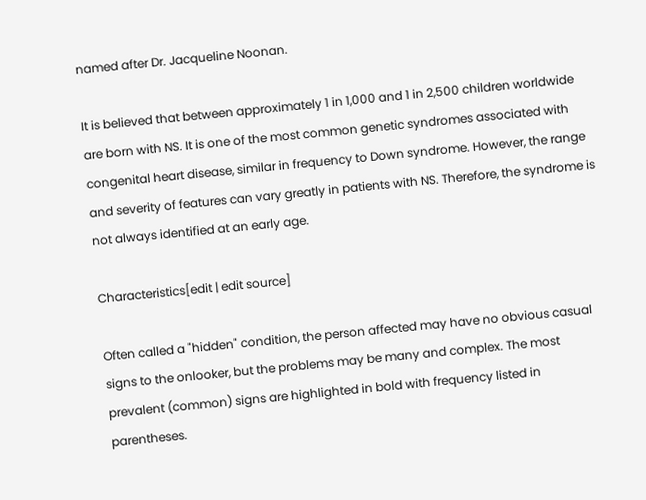named after Dr. Jacqueline Noonan.

It is believed that between approximately 1 in 1,000 and 1 in 2,500 children worldwide are born with NS. It is one of the most common genetic syndromes associated with congenital heart disease, similar in frequency to Down syndrome. However, the range and severity of features can vary greatly in patients with NS. Therefore, the syndrome is not always identified at an early age.

Characteristics[edit | edit source]

Often called a "hidden" condition, the person affected may have no obvious casual signs to the onlooker, but the problems may be many and complex. The most prevalent (common) signs are highlighted in bold with frequency listed in parentheses.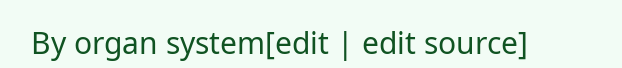By organ system[edit | edit source]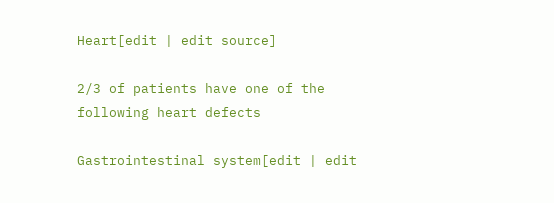Heart[edit | edit source]

2/3 of patients have one of the following heart defects

Gastrointestinal system[edit | edit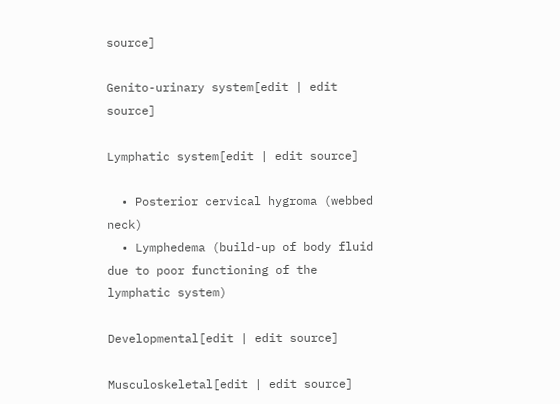source]

Genito-urinary system[edit | edit source]

Lymphatic system[edit | edit source]

  • Posterior cervical hygroma (webbed neck)
  • Lymphedema (build-up of body fluid due to poor functioning of the lymphatic system)

Developmental[edit | edit source]

Musculoskeletal[edit | edit source]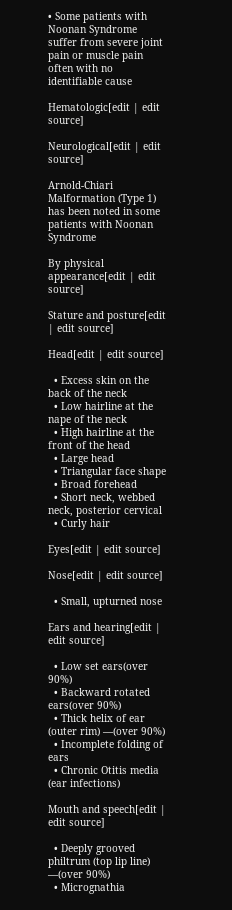• Some patients with Noonan Syndrome suffer from severe joint pain or muscle pain often with no identifiable cause

Hematologic[edit | edit source]

Neurological[edit | edit source]

Arnold-Chiari Malformation (Type 1) has been noted in some patients with Noonan Syndrome

By physical appearance[edit | edit source]

Stature and posture[edit | edit source]

Head[edit | edit source]

  • Excess skin on the back of the neck
  • Low hairline at the nape of the neck
  • High hairline at the front of the head
  • Large head
  • Triangular face shape
  • Broad forehead
  • Short neck, webbed neck, posterior cervical
  • Curly hair

Eyes[edit | edit source]

Nose[edit | edit source]

  • Small, upturned nose

Ears and hearing[edit | edit source]

  • Low set ears(over 90%)
  • Backward rotated ears(over 90%)
  • Thick helix of ear (outer rim) —(over 90%)
  • Incomplete folding of ears
  • Chronic Otitis media (ear infections)

Mouth and speech[edit | edit source]

  • Deeply grooved philtrum (top lip line) —(over 90%)
  • Micrognathia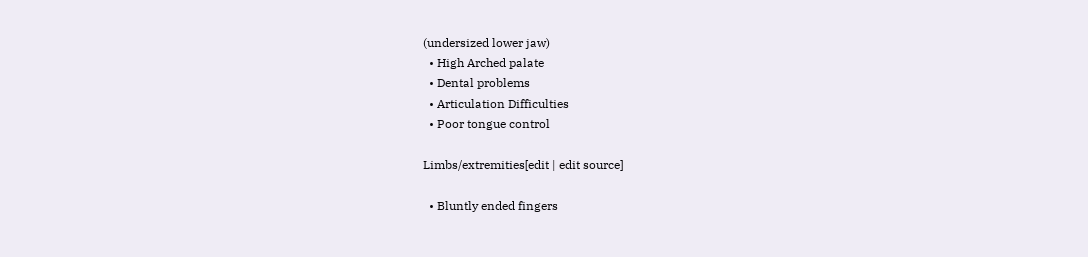(undersized lower jaw)
  • High Arched palate
  • Dental problems
  • Articulation Difficulties
  • Poor tongue control

Limbs/extremities[edit | edit source]

  • Bluntly ended fingers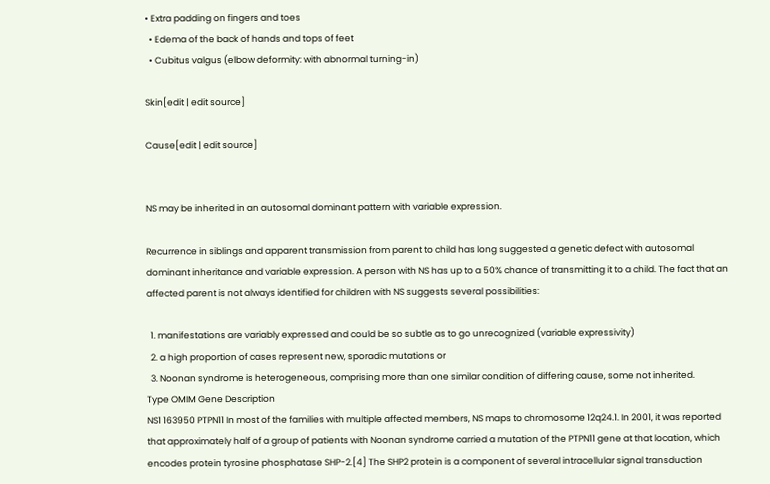• Extra padding on fingers and toes
  • Edema of the back of hands and tops of feet
  • Cubitus valgus (elbow deformity: with abnormal turning-in)

Skin[edit | edit source]

Cause[edit | edit source]


NS may be inherited in an autosomal dominant pattern with variable expression.

Recurrence in siblings and apparent transmission from parent to child has long suggested a genetic defect with autosomal dominant inheritance and variable expression. A person with NS has up to a 50% chance of transmitting it to a child. The fact that an affected parent is not always identified for children with NS suggests several possibilities:

  1. manifestations are variably expressed and could be so subtle as to go unrecognized (variable expressivity)
  2. a high proportion of cases represent new, sporadic mutations or
  3. Noonan syndrome is heterogeneous, comprising more than one similar condition of differing cause, some not inherited.
Type OMIM Gene Description
NS1 163950 PTPN11 In most of the families with multiple affected members, NS maps to chromosome 12q24.1. In 2001, it was reported that approximately half of a group of patients with Noonan syndrome carried a mutation of the PTPN11 gene at that location, which encodes protein tyrosine phosphatase SHP-2.[4] The SHP2 protein is a component of several intracellular signal transduction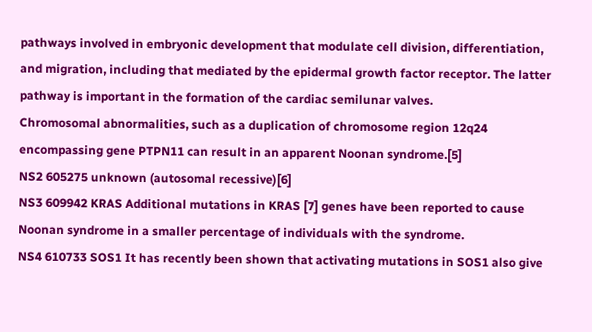pathways involved in embryonic development that modulate cell division, differentiation, and migration, including that mediated by the epidermal growth factor receptor. The latter pathway is important in the formation of the cardiac semilunar valves.
Chromosomal abnormalities, such as a duplication of chromosome region 12q24 encompassing gene PTPN11 can result in an apparent Noonan syndrome.[5]
NS2 605275 unknown (autosomal recessive)[6]
NS3 609942 KRAS Additional mutations in KRAS [7] genes have been reported to cause Noonan syndrome in a smaller percentage of individuals with the syndrome.
NS4 610733 SOS1 It has recently been shown that activating mutations in SOS1 also give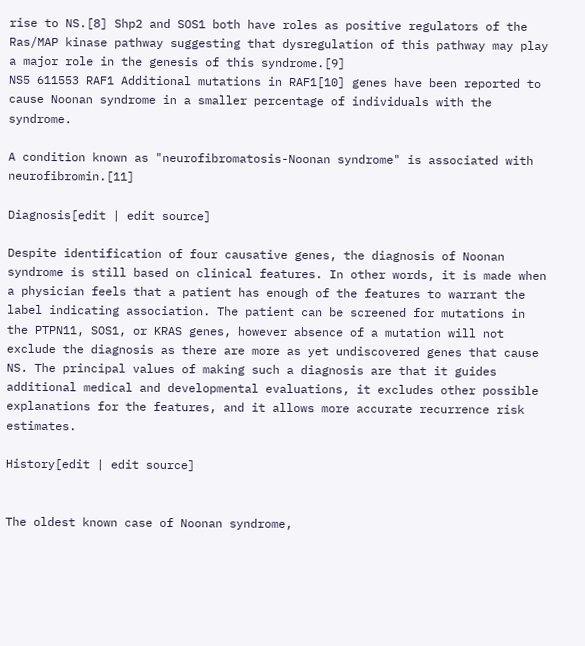rise to NS.[8] Shp2 and SOS1 both have roles as positive regulators of the Ras/MAP kinase pathway suggesting that dysregulation of this pathway may play a major role in the genesis of this syndrome.[9]
NS5 611553 RAF1 Additional mutations in RAF1[10] genes have been reported to cause Noonan syndrome in a smaller percentage of individuals with the syndrome.

A condition known as "neurofibromatosis-Noonan syndrome" is associated with neurofibromin.[11]

Diagnosis[edit | edit source]

Despite identification of four causative genes, the diagnosis of Noonan syndrome is still based on clinical features. In other words, it is made when a physician feels that a patient has enough of the features to warrant the label indicating association. The patient can be screened for mutations in the PTPN11, SOS1, or KRAS genes, however absence of a mutation will not exclude the diagnosis as there are more as yet undiscovered genes that cause NS. The principal values of making such a diagnosis are that it guides additional medical and developmental evaluations, it excludes other possible explanations for the features, and it allows more accurate recurrence risk estimates.

History[edit | edit source]


The oldest known case of Noonan syndrome,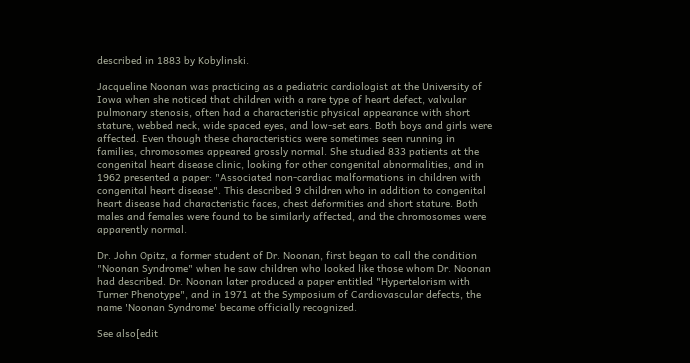described in 1883 by Kobylinski.

Jacqueline Noonan was practicing as a pediatric cardiologist at the University of Iowa when she noticed that children with a rare type of heart defect, valvular pulmonary stenosis, often had a characteristic physical appearance with short stature, webbed neck, wide spaced eyes, and low-set ears. Both boys and girls were affected. Even though these characteristics were sometimes seen running in families, chromosomes appeared grossly normal. She studied 833 patients at the congenital heart disease clinic, looking for other congenital abnormalities, and in 1962 presented a paper: "Associated non-cardiac malformations in children with congenital heart disease". This described 9 children who in addition to congenital heart disease had characteristic faces, chest deformities and short stature. Both males and females were found to be similarly affected, and the chromosomes were apparently normal.

Dr. John Opitz, a former student of Dr. Noonan, first began to call the condition "Noonan Syndrome" when he saw children who looked like those whom Dr. Noonan had described. Dr. Noonan later produced a paper entitled "Hypertelorism with Turner Phenotype", and in 1971 at the Symposium of Cardiovascular defects, the name 'Noonan Syndrome' became officially recognized.

See also[edit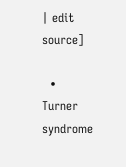| edit source]

  • Turner syndrome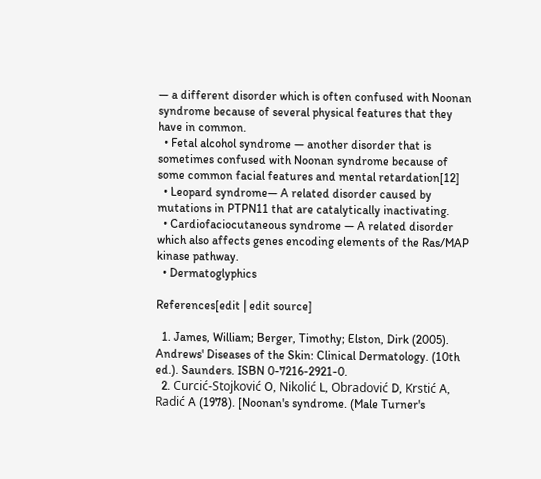— a different disorder which is often confused with Noonan syndrome because of several physical features that they have in common.
  • Fetal alcohol syndrome — another disorder that is sometimes confused with Noonan syndrome because of some common facial features and mental retardation[12]
  • Leopard syndrome— A related disorder caused by mutations in PTPN11 that are catalytically inactivating.
  • Cardiofaciocutaneous syndrome — A related disorder which also affects genes encoding elements of the Ras/MAP kinase pathway.
  • Dermatoglyphics

References[edit | edit source]

  1. James, William; Berger, Timothy; Elston, Dirk (2005). Andrews' Diseases of the Skin: Clinical Dermatology. (10th ed.). Saunders. ISBN 0-7216-2921-0.
  2. Curcić-Stojković O, Nikolić L, Obradović D, Krstić A, Radić A (1978). [Noonan's syndrome. (Male Turner's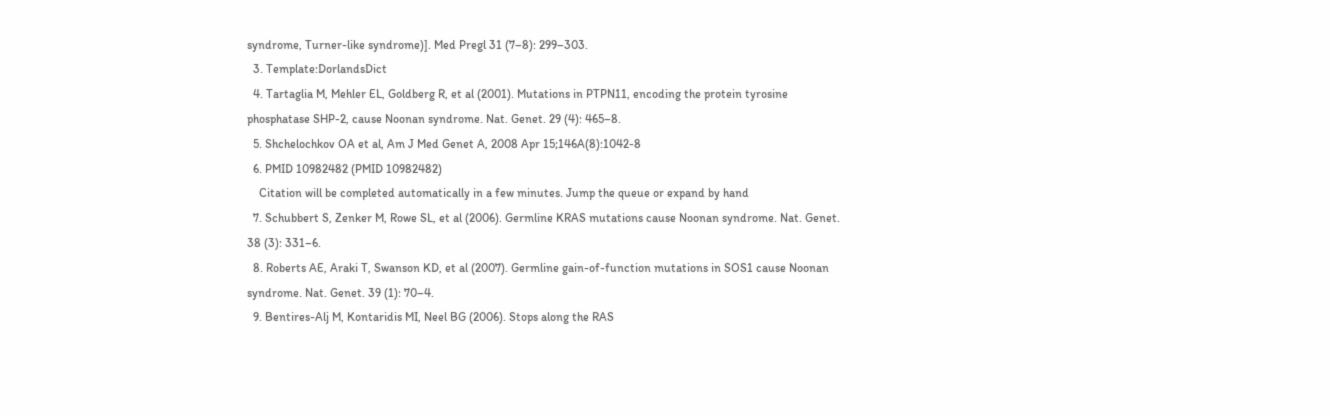syndrome, Turner-like syndrome)]. Med Pregl 31 (7–8): 299–303.
  3. Template:DorlandsDict
  4. Tartaglia M, Mehler EL, Goldberg R, et al (2001). Mutations in PTPN11, encoding the protein tyrosine phosphatase SHP-2, cause Noonan syndrome. Nat. Genet. 29 (4): 465–8.
  5. Shchelochkov OA et al, Am J Med Genet A, 2008 Apr 15;146A(8):1042-8
  6. PMID 10982482 (PMID 10982482)
    Citation will be completed automatically in a few minutes. Jump the queue or expand by hand
  7. Schubbert S, Zenker M, Rowe SL, et al (2006). Germline KRAS mutations cause Noonan syndrome. Nat. Genet. 38 (3): 331–6.
  8. Roberts AE, Araki T, Swanson KD, et al (2007). Germline gain-of-function mutations in SOS1 cause Noonan syndrome. Nat. Genet. 39 (1): 70–4.
  9. Bentires-Alj M, Kontaridis MI, Neel BG (2006). Stops along the RAS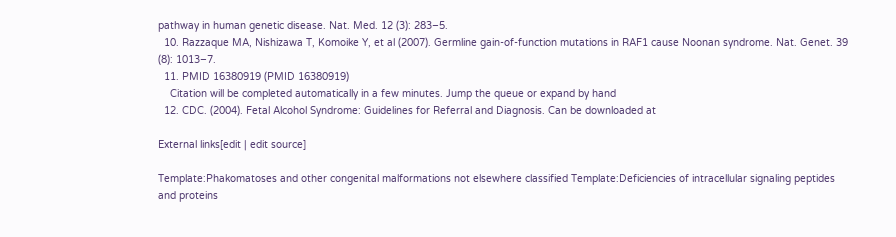pathway in human genetic disease. Nat. Med. 12 (3): 283–5.
  10. Razzaque MA, Nishizawa T, Komoike Y, et al (2007). Germline gain-of-function mutations in RAF1 cause Noonan syndrome. Nat. Genet. 39 (8): 1013–7.
  11. PMID 16380919 (PMID 16380919)
    Citation will be completed automatically in a few minutes. Jump the queue or expand by hand
  12. CDC. (2004). Fetal Alcohol Syndrome: Guidelines for Referral and Diagnosis. Can be downloaded at

External links[edit | edit source]

Template:Phakomatoses and other congenital malformations not elsewhere classified Template:Deficiencies of intracellular signaling peptides and proteins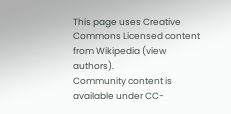This page uses Creative Commons Licensed content from Wikipedia (view authors).
Community content is available under CC-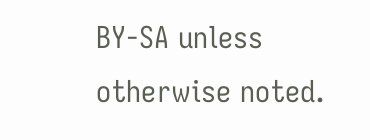BY-SA unless otherwise noted.